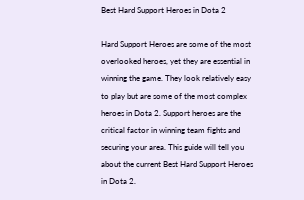Best Hard Support Heroes in Dota 2

Hard Support Heroes are some of the most overlooked heroes, yet they are essential in winning the game. They look relatively easy to play but are some of the most complex heroes in Dota 2. Support heroes are the critical factor in winning team fights and securing your area. This guide will tell you about the current Best Hard Support Heroes in Dota 2.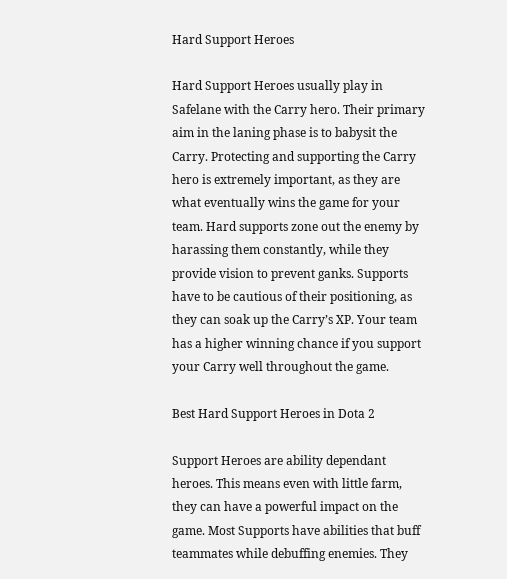Hard Support Heroes

Hard Support Heroes usually play in Safelane with the Carry hero. Their primary aim in the laning phase is to babysit the Carry. Protecting and supporting the Carry hero is extremely important, as they are what eventually wins the game for your team. Hard supports zone out the enemy by harassing them constantly, while they provide vision to prevent ganks. Supports have to be cautious of their positioning, as they can soak up the Carry’s XP. Your team has a higher winning chance if you support your Carry well throughout the game.

Best Hard Support Heroes in Dota 2

Support Heroes are ability dependant heroes. This means even with little farm, they can have a powerful impact on the game. Most Supports have abilities that buff teammates while debuffing enemies. They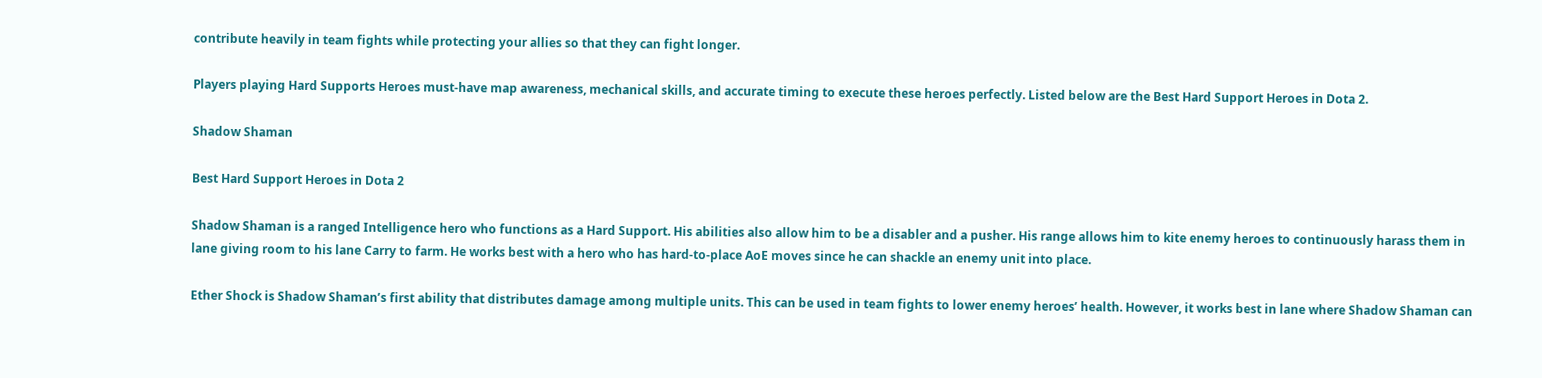contribute heavily in team fights while protecting your allies so that they can fight longer.

Players playing Hard Supports Heroes must-have map awareness, mechanical skills, and accurate timing to execute these heroes perfectly. Listed below are the Best Hard Support Heroes in Dota 2.

Shadow Shaman

Best Hard Support Heroes in Dota 2

Shadow Shaman is a ranged Intelligence hero who functions as a Hard Support. His abilities also allow him to be a disabler and a pusher. His range allows him to kite enemy heroes to continuously harass them in lane giving room to his lane Carry to farm. He works best with a hero who has hard-to-place AoE moves since he can shackle an enemy unit into place.

Ether Shock is Shadow Shaman’s first ability that distributes damage among multiple units. This can be used in team fights to lower enemy heroes’ health. However, it works best in lane where Shadow Shaman can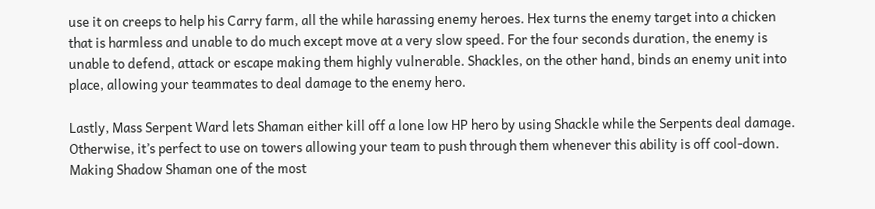use it on creeps to help his Carry farm, all the while harassing enemy heroes. Hex turns the enemy target into a chicken that is harmless and unable to do much except move at a very slow speed. For the four seconds duration, the enemy is unable to defend, attack or escape making them highly vulnerable. Shackles, on the other hand, binds an enemy unit into place, allowing your teammates to deal damage to the enemy hero.

Lastly, Mass Serpent Ward lets Shaman either kill off a lone low HP hero by using Shackle while the Serpents deal damage. Otherwise, it’s perfect to use on towers allowing your team to push through them whenever this ability is off cool-down. Making Shadow Shaman one of the most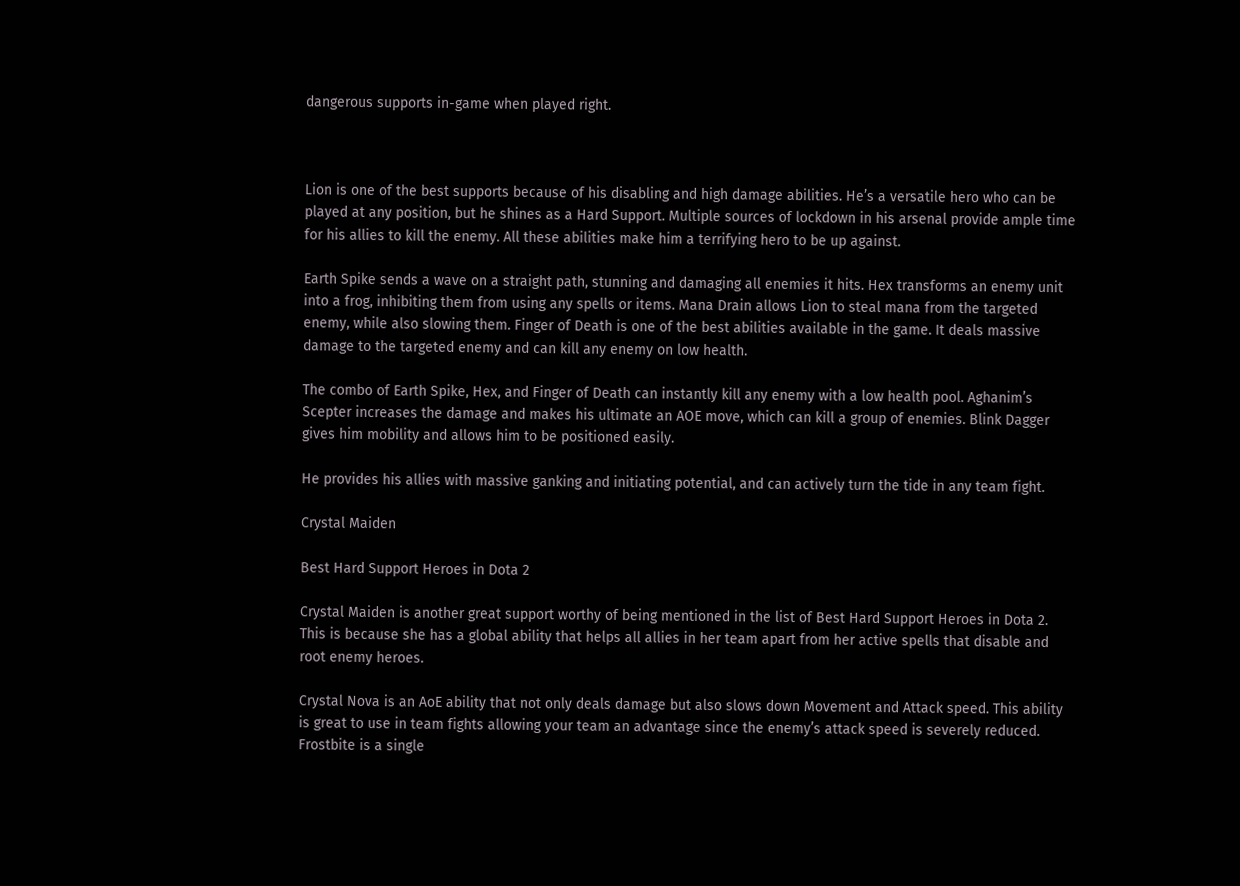dangerous supports in-game when played right.



Lion is one of the best supports because of his disabling and high damage abilities. He’s a versatile hero who can be played at any position, but he shines as a Hard Support. Multiple sources of lockdown in his arsenal provide ample time for his allies to kill the enemy. All these abilities make him a terrifying hero to be up against.

Earth Spike sends a wave on a straight path, stunning and damaging all enemies it hits. Hex transforms an enemy unit into a frog, inhibiting them from using any spells or items. Mana Drain allows Lion to steal mana from the targeted enemy, while also slowing them. Finger of Death is one of the best abilities available in the game. It deals massive damage to the targeted enemy and can kill any enemy on low health.

The combo of Earth Spike, Hex, and Finger of Death can instantly kill any enemy with a low health pool. Aghanim’s Scepter increases the damage and makes his ultimate an AOE move, which can kill a group of enemies. Blink Dagger gives him mobility and allows him to be positioned easily.

He provides his allies with massive ganking and initiating potential, and can actively turn the tide in any team fight.

Crystal Maiden

Best Hard Support Heroes in Dota 2

Crystal Maiden is another great support worthy of being mentioned in the list of Best Hard Support Heroes in Dota 2. This is because she has a global ability that helps all allies in her team apart from her active spells that disable and root enemy heroes.

Crystal Nova is an AoE ability that not only deals damage but also slows down Movement and Attack speed. This ability is great to use in team fights allowing your team an advantage since the enemy’s attack speed is severely reduced. Frostbite is a single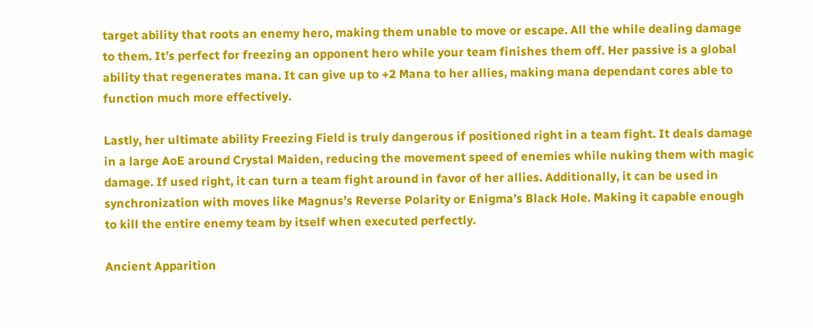target ability that roots an enemy hero, making them unable to move or escape. All the while dealing damage to them. It’s perfect for freezing an opponent hero while your team finishes them off. Her passive is a global ability that regenerates mana. It can give up to +2 Mana to her allies, making mana dependant cores able to function much more effectively.

Lastly, her ultimate ability Freezing Field is truly dangerous if positioned right in a team fight. It deals damage in a large AoE around Crystal Maiden, reducing the movement speed of enemies while nuking them with magic damage. If used right, it can turn a team fight around in favor of her allies. Additionally, it can be used in synchronization with moves like Magnus’s Reverse Polarity or Enigma’s Black Hole. Making it capable enough to kill the entire enemy team by itself when executed perfectly.

Ancient Apparition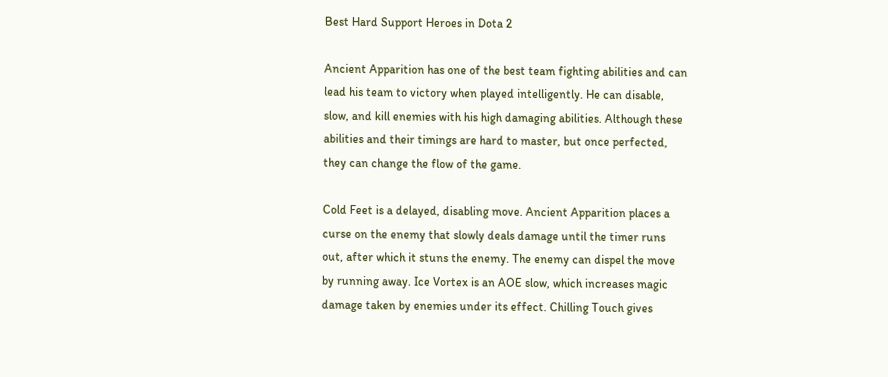Best Hard Support Heroes in Dota 2

Ancient Apparition has one of the best team fighting abilities and can lead his team to victory when played intelligently. He can disable, slow, and kill enemies with his high damaging abilities. Although these abilities and their timings are hard to master, but once perfected, they can change the flow of the game.

Cold Feet is a delayed, disabling move. Ancient Apparition places a curse on the enemy that slowly deals damage until the timer runs out, after which it stuns the enemy. The enemy can dispel the move by running away. Ice Vortex is an AOE slow, which increases magic damage taken by enemies under its effect. Chilling Touch gives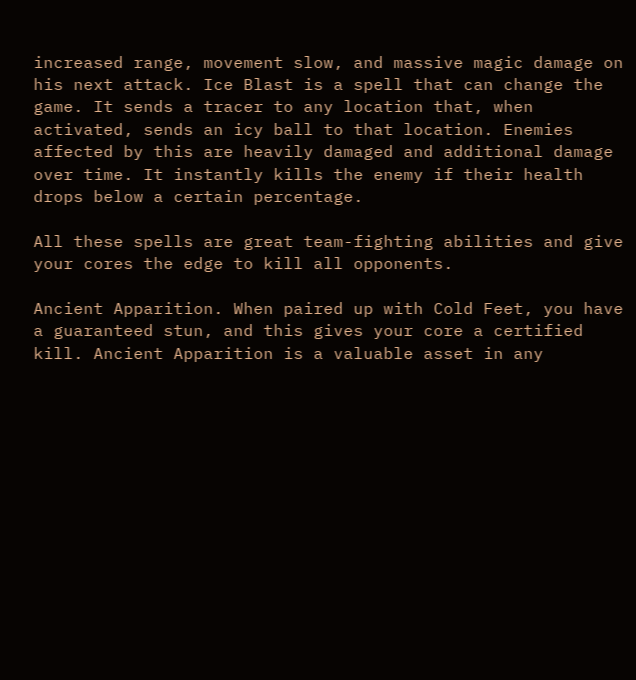increased range, movement slow, and massive magic damage on his next attack. Ice Blast is a spell that can change the game. It sends a tracer to any location that, when activated, sends an icy ball to that location. Enemies affected by this are heavily damaged and additional damage over time. It instantly kills the enemy if their health drops below a certain percentage.

All these spells are great team-fighting abilities and give your cores the edge to kill all opponents.

Ancient Apparition. When paired up with Cold Feet, you have a guaranteed stun, and this gives your core a certified kill. Ancient Apparition is a valuable asset in any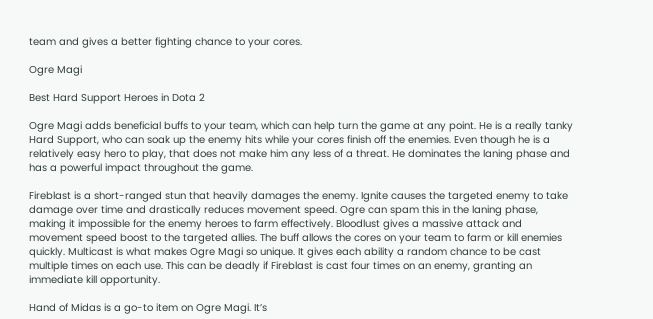team and gives a better fighting chance to your cores.

Ogre Magi

Best Hard Support Heroes in Dota 2

Ogre Magi adds beneficial buffs to your team, which can help turn the game at any point. He is a really tanky Hard Support, who can soak up the enemy hits while your cores finish off the enemies. Even though he is a relatively easy hero to play, that does not make him any less of a threat. He dominates the laning phase and has a powerful impact throughout the game.

Fireblast is a short-ranged stun that heavily damages the enemy. Ignite causes the targeted enemy to take damage over time and drastically reduces movement speed. Ogre can spam this in the laning phase, making it impossible for the enemy heroes to farm effectively. Bloodlust gives a massive attack and movement speed boost to the targeted allies. The buff allows the cores on your team to farm or kill enemies quickly. Multicast is what makes Ogre Magi so unique. It gives each ability a random chance to be cast multiple times on each use. This can be deadly if Fireblast is cast four times on an enemy, granting an immediate kill opportunity.

Hand of Midas is a go-to item on Ogre Magi. It’s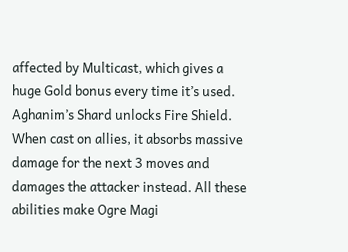affected by Multicast, which gives a huge Gold bonus every time it’s used. Aghanim’s Shard unlocks Fire Shield. When cast on allies, it absorbs massive damage for the next 3 moves and damages the attacker instead. All these abilities make Ogre Magi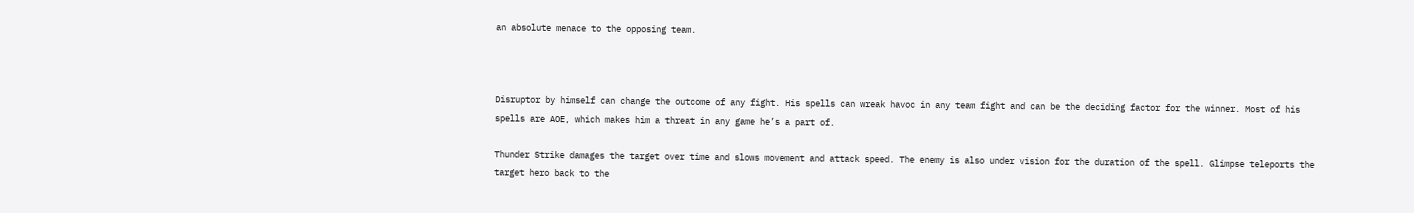an absolute menace to the opposing team.



Disruptor by himself can change the outcome of any fight. His spells can wreak havoc in any team fight and can be the deciding factor for the winner. Most of his spells are AOE, which makes him a threat in any game he’s a part of.

Thunder Strike damages the target over time and slows movement and attack speed. The enemy is also under vision for the duration of the spell. Glimpse teleports the target hero back to the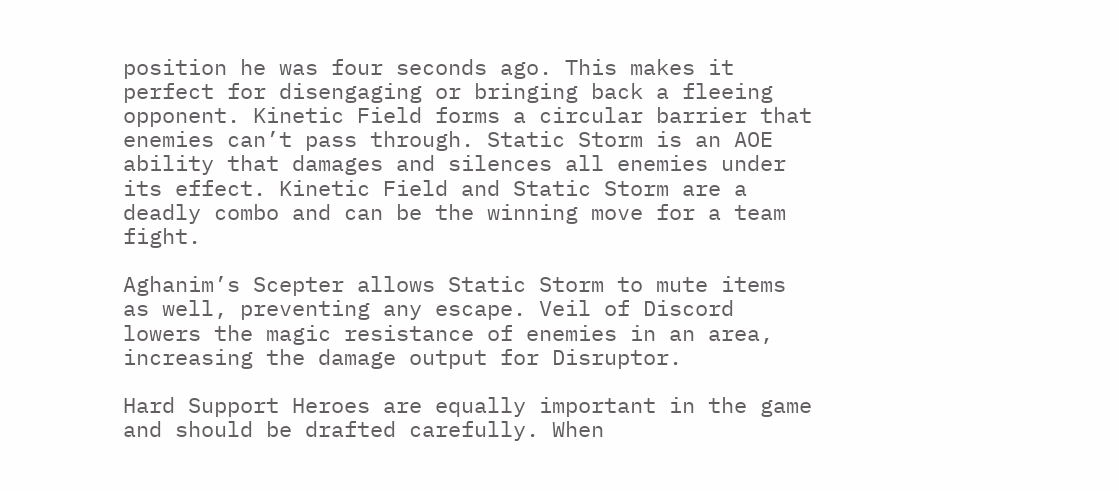position he was four seconds ago. This makes it perfect for disengaging or bringing back a fleeing opponent. Kinetic Field forms a circular barrier that enemies can’t pass through. Static Storm is an AOE ability that damages and silences all enemies under its effect. Kinetic Field and Static Storm are a deadly combo and can be the winning move for a team fight.

Aghanim’s Scepter allows Static Storm to mute items as well, preventing any escape. Veil of Discord lowers the magic resistance of enemies in an area, increasing the damage output for Disruptor.

Hard Support Heroes are equally important in the game and should be drafted carefully. When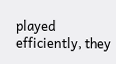played efficiently, they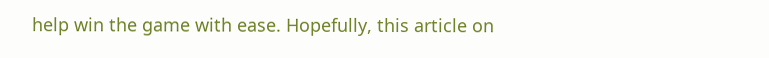help win the game with ease. Hopefully, this article on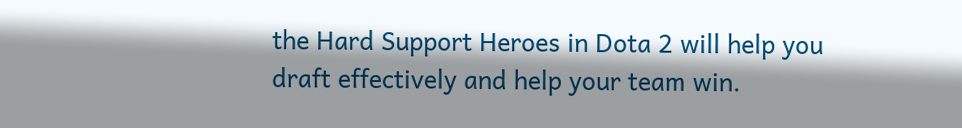the Hard Support Heroes in Dota 2 will help you draft effectively and help your team win.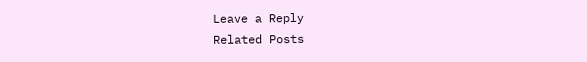Leave a Reply
Related Posts